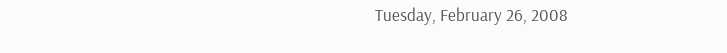Tuesday, February 26, 2008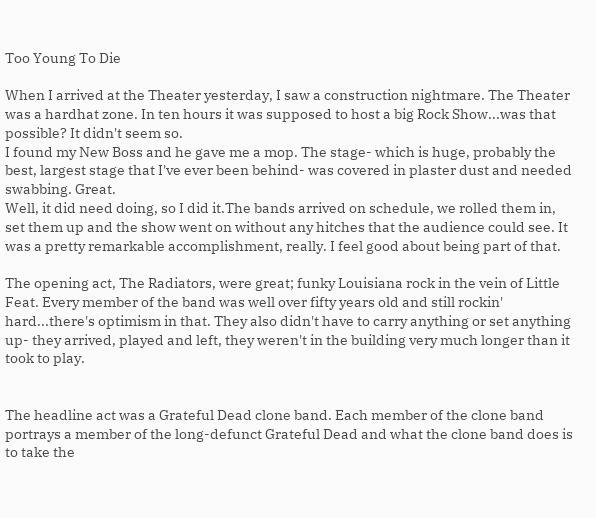Too Young To Die

When I arrived at the Theater yesterday, I saw a construction nightmare. The Theater was a hardhat zone. In ten hours it was supposed to host a big Rock Show...was that possible? It didn't seem so.
I found my New Boss and he gave me a mop. The stage- which is huge, probably the best, largest stage that I've ever been behind- was covered in plaster dust and needed swabbing. Great.
Well, it did need doing, so I did it.The bands arrived on schedule, we rolled them in, set them up and the show went on without any hitches that the audience could see. It was a pretty remarkable accomplishment, really. I feel good about being part of that.

The opening act, The Radiators, were great; funky Louisiana rock in the vein of Little Feat. Every member of the band was well over fifty years old and still rockin' hard...there's optimism in that. They also didn't have to carry anything or set anything up- they arrived, played and left, they weren't in the building very much longer than it took to play.


The headline act was a Grateful Dead clone band. Each member of the clone band portrays a member of the long-defunct Grateful Dead and what the clone band does is to take the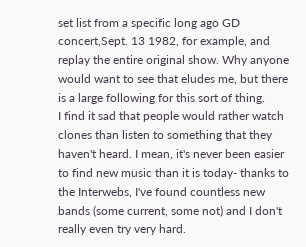set list from a specific long ago GD concert,Sept. 13 1982, for example, and replay the entire original show. Why anyone would want to see that eludes me, but there is a large following for this sort of thing.
I find it sad that people would rather watch clones than listen to something that they haven't heard. I mean, it's never been easier to find new music than it is today- thanks to the Interwebs, I've found countless new bands (some current, some not) and I don't really even try very hard.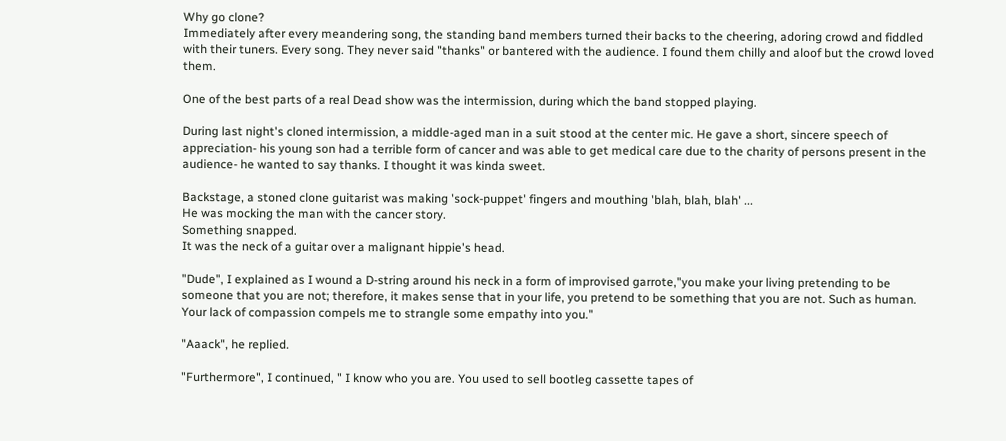Why go clone?
Immediately after every meandering song, the standing band members turned their backs to the cheering, adoring crowd and fiddled with their tuners. Every song. They never said "thanks" or bantered with the audience. I found them chilly and aloof but the crowd loved them.

One of the best parts of a real Dead show was the intermission, during which the band stopped playing.

During last night's cloned intermission, a middle-aged man in a suit stood at the center mic. He gave a short, sincere speech of appreciation- his young son had a terrible form of cancer and was able to get medical care due to the charity of persons present in the audience- he wanted to say thanks. I thought it was kinda sweet.

Backstage, a stoned clone guitarist was making 'sock-puppet' fingers and mouthing 'blah, blah, blah' ...
He was mocking the man with the cancer story.
Something snapped.
It was the neck of a guitar over a malignant hippie's head.

"Dude", I explained as I wound a D-string around his neck in a form of improvised garrote,"you make your living pretending to be someone that you are not; therefore, it makes sense that in your life, you pretend to be something that you are not. Such as human.
Your lack of compassion compels me to strangle some empathy into you."

"Aaack", he replied.

"Furthermore", I continued, " I know who you are. You used to sell bootleg cassette tapes of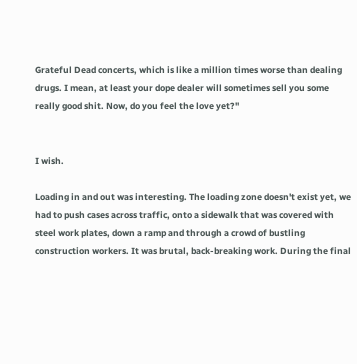Grateful Dead concerts, which is like a million times worse than dealing drugs. I mean, at least your dope dealer will sometimes sell you some really good shit. Now, do you feel the love yet?"


I wish.

Loading in and out was interesting. The loading zone doesn't exist yet, we had to push cases across traffic, onto a sidewalk that was covered with steel work plates, down a ramp and through a crowd of bustling construction workers. It was brutal, back-breaking work. During the final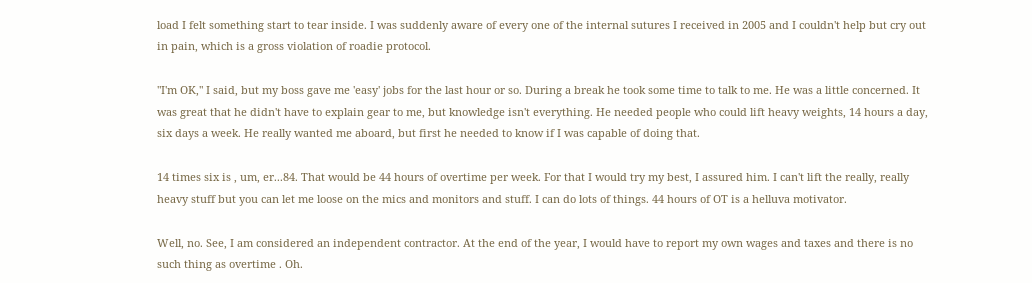load I felt something start to tear inside. I was suddenly aware of every one of the internal sutures I received in 2005 and I couldn't help but cry out in pain, which is a gross violation of roadie protocol.

"I'm OK," I said, but my boss gave me 'easy' jobs for the last hour or so. During a break he took some time to talk to me. He was a little concerned. It was great that he didn't have to explain gear to me, but knowledge isn't everything. He needed people who could lift heavy weights, 14 hours a day, six days a week. He really wanted me aboard, but first he needed to know if I was capable of doing that.

14 times six is , um, er...84. That would be 44 hours of overtime per week. For that I would try my best, I assured him. I can't lift the really, really heavy stuff but you can let me loose on the mics and monitors and stuff. I can do lots of things. 44 hours of OT is a helluva motivator.

Well, no. See, I am considered an independent contractor. At the end of the year, I would have to report my own wages and taxes and there is no such thing as overtime . Oh.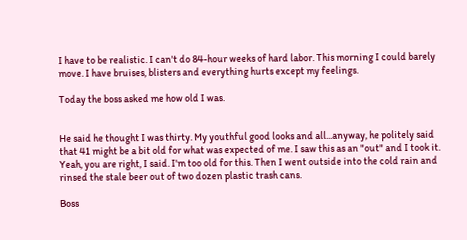I have to be realistic. I can't do 84-hour weeks of hard labor. This morning I could barely move. I have bruises, blisters and everything hurts except my feelings.

Today the boss asked me how old I was.


He said he thought I was thirty. My youthful good looks and all...anyway, he politely said that 41 might be a bit old for what was expected of me. I saw this as an "out" and I took it.
Yeah, you are right, I said. I'm too old for this. Then I went outside into the cold rain and rinsed the stale beer out of two dozen plastic trash cans.

Boss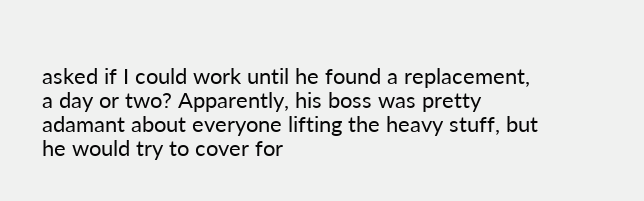asked if I could work until he found a replacement, a day or two? Apparently, his boss was pretty adamant about everyone lifting the heavy stuff, but he would try to cover for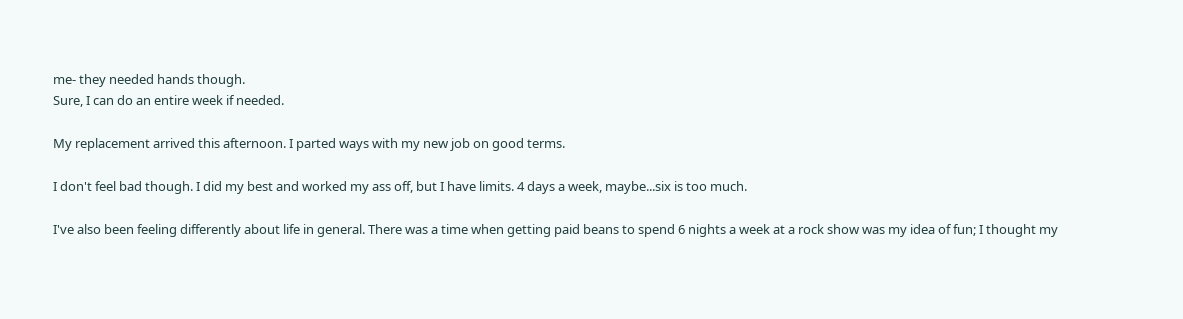me- they needed hands though.
Sure, I can do an entire week if needed.

My replacement arrived this afternoon. I parted ways with my new job on good terms.

I don't feel bad though. I did my best and worked my ass off, but I have limits. 4 days a week, maybe...six is too much.

I've also been feeling differently about life in general. There was a time when getting paid beans to spend 6 nights a week at a rock show was my idea of fun; I thought my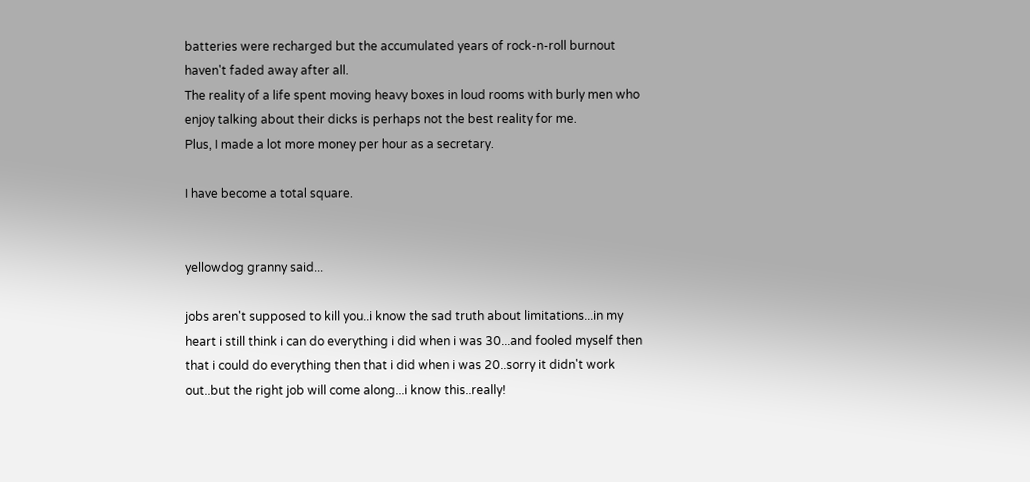batteries were recharged but the accumulated years of rock-n-roll burnout haven't faded away after all.
The reality of a life spent moving heavy boxes in loud rooms with burly men who enjoy talking about their dicks is perhaps not the best reality for me.
Plus, I made a lot more money per hour as a secretary.

I have become a total square.


yellowdog granny said...

jobs aren't supposed to kill you..i know the sad truth about limitations...in my heart i still think i can do everything i did when i was 30...and fooled myself then that i could do everything then that i did when i was 20..sorry it didn't work out..but the right job will come along...i know this..really!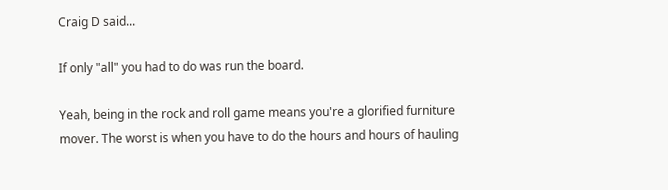Craig D said...

If only "all" you had to do was run the board.

Yeah, being in the rock and roll game means you're a glorified furniture mover. The worst is when you have to do the hours and hours of hauling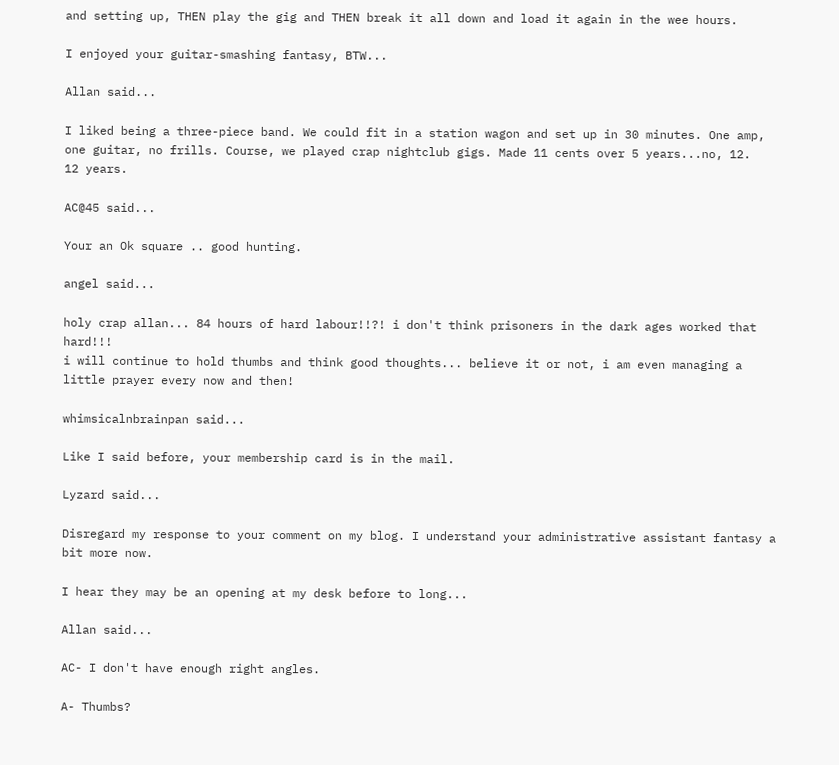and setting up, THEN play the gig and THEN break it all down and load it again in the wee hours.

I enjoyed your guitar-smashing fantasy, BTW...

Allan said...

I liked being a three-piece band. We could fit in a station wagon and set up in 30 minutes. One amp, one guitar, no frills. Course, we played crap nightclub gigs. Made 11 cents over 5 years...no, 12.
12 years.

AC@45 said...

Your an Ok square .. good hunting.

angel said...

holy crap allan... 84 hours of hard labour!!?! i don't think prisoners in the dark ages worked that hard!!!
i will continue to hold thumbs and think good thoughts... believe it or not, i am even managing a little prayer every now and then!

whimsicalnbrainpan said...

Like I said before, your membership card is in the mail.

Lyzard said...

Disregard my response to your comment on my blog. I understand your administrative assistant fantasy a bit more now.

I hear they may be an opening at my desk before to long...

Allan said...

AC- I don't have enough right angles.

A- Thumbs?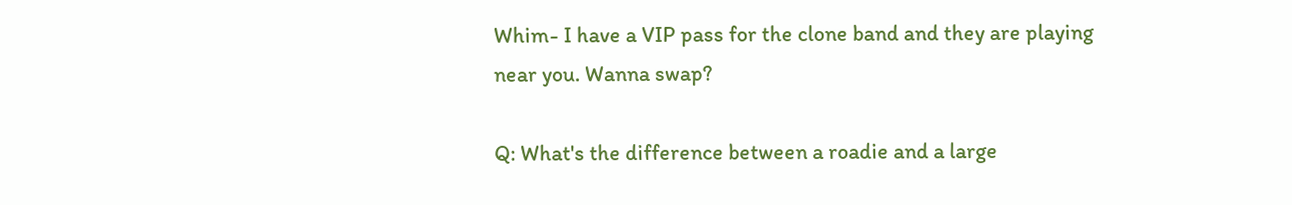Whim- I have a VIP pass for the clone band and they are playing near you. Wanna swap?

Q: What's the difference between a roadie and a large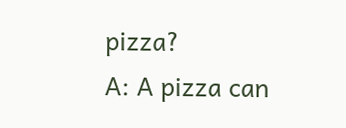pizza?
A: A pizza can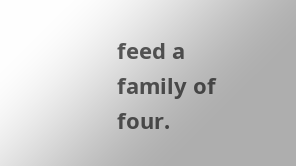feed a family of four.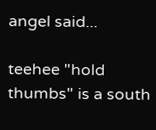angel said...

teehee "hold thumbs" is a south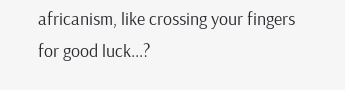africanism, like crossing your fingers for good luck...?